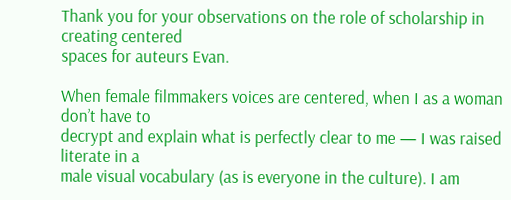Thank you for your observations on the role of scholarship in creating centered
spaces for auteurs Evan.

When female filmmakers voices are centered, when I as a woman don’t have to
decrypt and explain what is perfectly clear to me — I was raised literate in a
male visual vocabulary (as is everyone in the culture). I am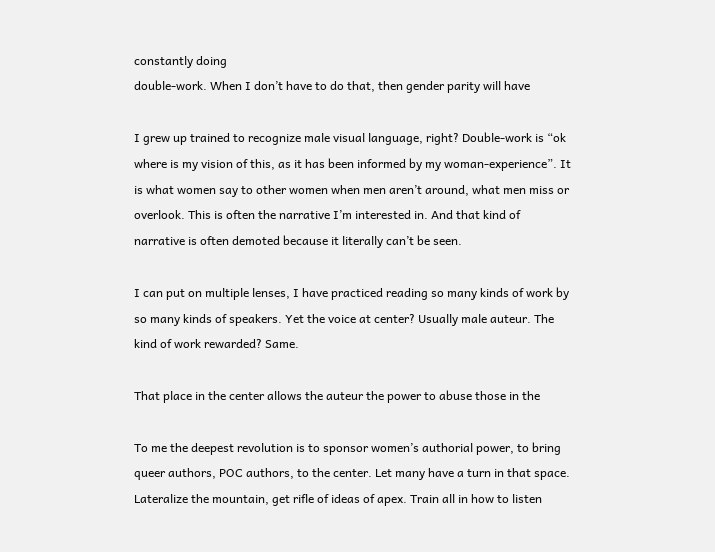constantly doing
double-work. When I don’t have to do that, then gender parity will have

I grew up trained to recognize male visual language, right? Double-work is “ok
where is my vision of this, as it has been informed by my woman-experience”. It
is what women say to other women when men aren’t around, what men miss or
overlook. This is often the narrative I’m interested in. And that kind of
narrative is often demoted because it literally can’t be seen.

I can put on multiple lenses, I have practiced reading so many kinds of work by
so many kinds of speakers. Yet the voice at center? Usually male auteur. The
kind of work rewarded? Same.

That place in the center allows the auteur the power to abuse those in the

To me the deepest revolution is to sponsor women’s authorial power, to bring
queer authors, POC authors, to the center. Let many have a turn in that space.
Lateralize the mountain, get rifle of ideas of apex. Train all in how to listen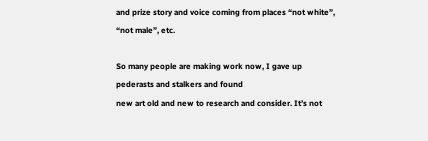and prize story and voice coming from places “not white”, “not male”, etc.

So many people are making work now, I gave up pederasts and stalkers and found
new art old and new to research and consider. It’s not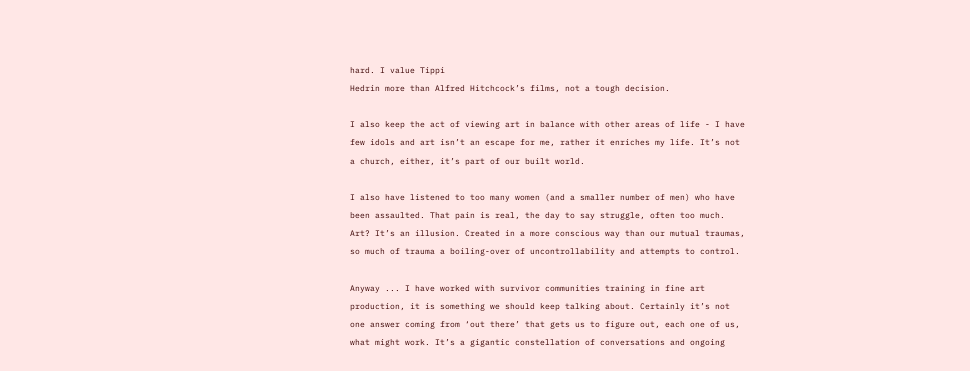hard. I value Tippi
Hedrin more than Alfred Hitchcock’s films, not a tough decision.

I also keep the act of viewing art in balance with other areas of life - I have
few idols and art isn’t an escape for me, rather it enriches my life. It’s not
a church, either, it’s part of our built world.

I also have listened to too many women (and a smaller number of men) who have
been assaulted. That pain is real, the day to say struggle, often too much.
Art? It’s an illusion. Created in a more conscious way than our mutual traumas,
so much of trauma a boiling-over of uncontrollability and attempts to control.

Anyway ... I have worked with survivor communities training in fine art
production, it is something we should keep talking about. Certainly it’s not
one answer coming from ‘out there’ that gets us to figure out, each one of us,
what might work. It’s a gigantic constellation of conversations and ongoing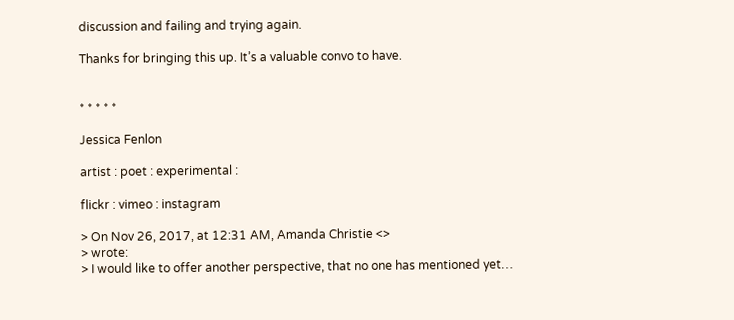discussion and failing and trying again.

Thanks for bringing this up. It’s a valuable convo to have.


* * * * *

Jessica Fenlon

artist : poet : experimental :

flickr : vimeo : instagram

> On Nov 26, 2017, at 12:31 AM, Amanda Christie <>
> wrote:
> I would like to offer another perspective, that no one has mentioned yet…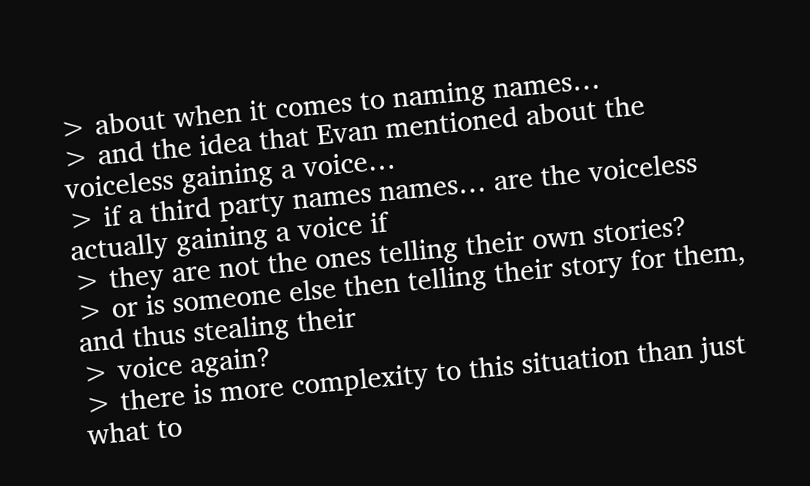> about when it comes to naming names…
> and the idea that Evan mentioned about the voiceless gaining a voice…
> if a third party names names… are the voiceless actually gaining a voice if
> they are not the ones telling their own stories?
> or is someone else then telling their story for them, and thus stealing their
> voice again?
> there is more complexity to this situation than just what to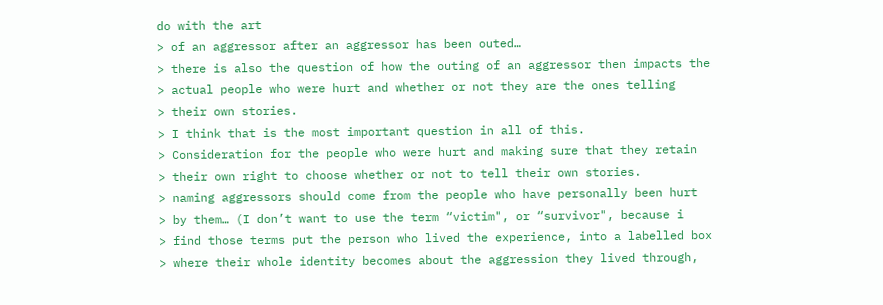do with the art
> of an aggressor after an aggressor has been outed…
> there is also the question of how the outing of an aggressor then impacts the
> actual people who were hurt and whether or not they are the ones telling
> their own stories.
> I think that is the most important question in all of this.
> Consideration for the people who were hurt and making sure that they retain
> their own right to choose whether or not to tell their own stories.
> naming aggressors should come from the people who have personally been hurt
> by them… (I don’t want to use the term “victim", or “survivor", because i
> find those terms put the person who lived the experience, into a labelled box
> where their whole identity becomes about the aggression they lived through,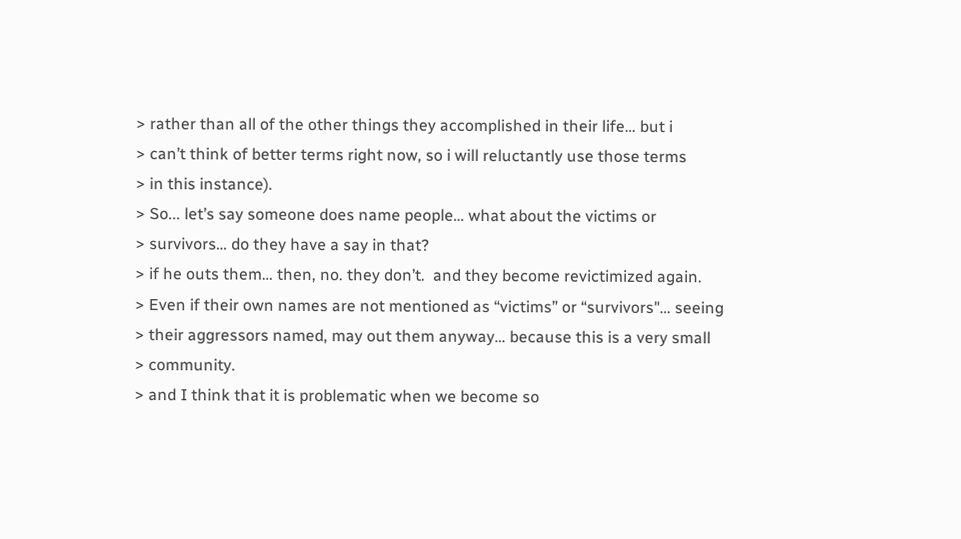> rather than all of the other things they accomplished in their life… but i
> can’t think of better terms right now, so i will reluctantly use those terms
> in this instance).
> So... let’s say someone does name people… what about the victims or
> survivors… do they have a say in that?
> if he outs them… then, no. they don’t.  and they become revictimized again.
> Even if their own names are not mentioned as “victims” or “survivors"… seeing
> their aggressors named, may out them anyway… because this is a very small
> community.
> and I think that it is problematic when we become so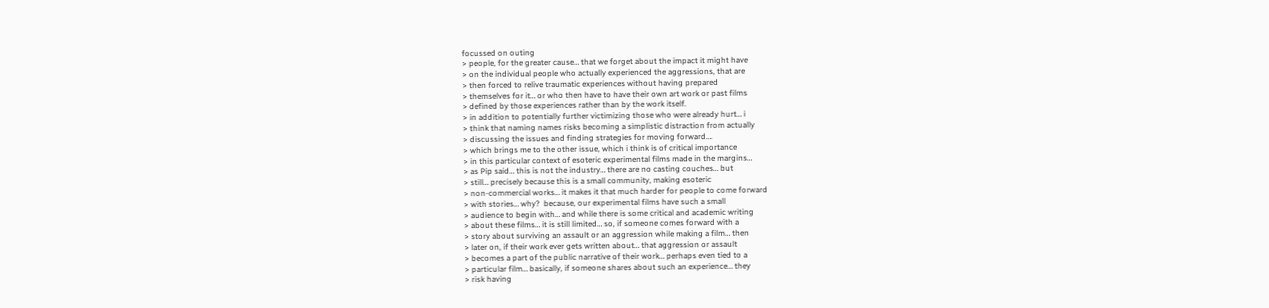focussed on outing
> people, for the greater cause… that we forget about the impact it might have
> on the individual people who actually experienced the aggressions, that are
> then forced to relive traumatic experiences without having prepared
> themselves for it… or who then have to have their own art work or past films
> defined by those experiences rather than by the work itself.
> in addition to potentially further victimizing those who were already hurt… i
> think that naming names risks becoming a simplistic distraction from actually
> discussing the issues and finding strategies for moving forward….
> which brings me to the other issue, which i think is of critical importance
> in this particular context of esoteric experimental films made in the margins…
> as Pip said… this is not the industry… there are no casting couches… but
> still… precisely because this is a small community, making esoteric
> non-commercial works… it makes it that much harder for people to come forward
> with stories… why?  because, our experimental films have such a small
> audience to begin with… and while there is some critical and academic writing
> about these films… it is still limited… so, if someone comes forward with a
> story about surviving an assault or an aggression while making a film… then
> later on, if their work ever gets written about… that aggression or assault
> becomes a part of the public narrative of their work… perhaps even tied to a
> particular film… basically, if someone shares about such an experience… they
> risk having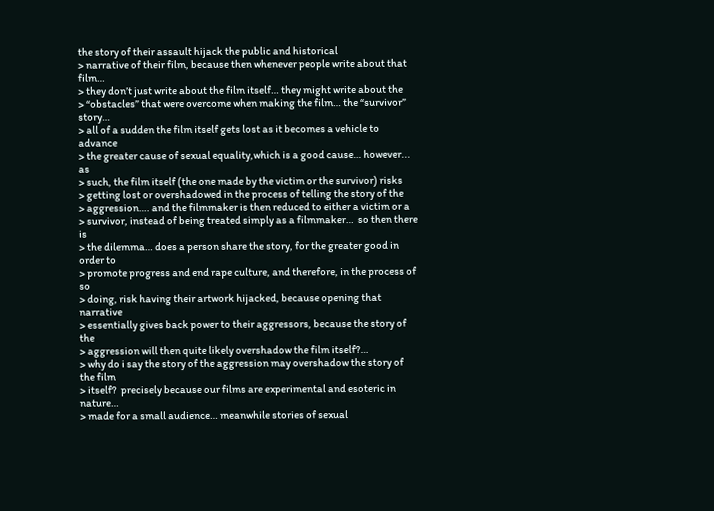the story of their assault hijack the public and historical
> narrative of their film, because then whenever people write about that film…
> they don’t just write about the film itself… they might write about the
> “obstacles” that were overcome when making the film… the “survivor” story…
> all of a sudden the film itself gets lost as it becomes a vehicle to advance
> the greater cause of sexual equality,which is a good cause… however... as
> such, the film itself (the one made by the victim or the survivor) risks
> getting lost or overshadowed in the process of telling the story of the
> aggression…. and the filmmaker is then reduced to either a victim or a
> survivor, instead of being treated simply as a filmmaker…  so then there is
> the dilemma… does a person share the story, for the greater good in order to
> promote progress and end rape culture, and therefore, in the process of so
> doing, risk having their artwork hijacked, because opening that narrative
> essentially gives back power to their aggressors, because the story of the
> aggression will then quite likely overshadow the film itself?…
> why do i say the story of the aggression may overshadow the story of the film
> itself?  precisely because our films are experimental and esoteric in nature…
> made for a small audience… meanwhile stories of sexual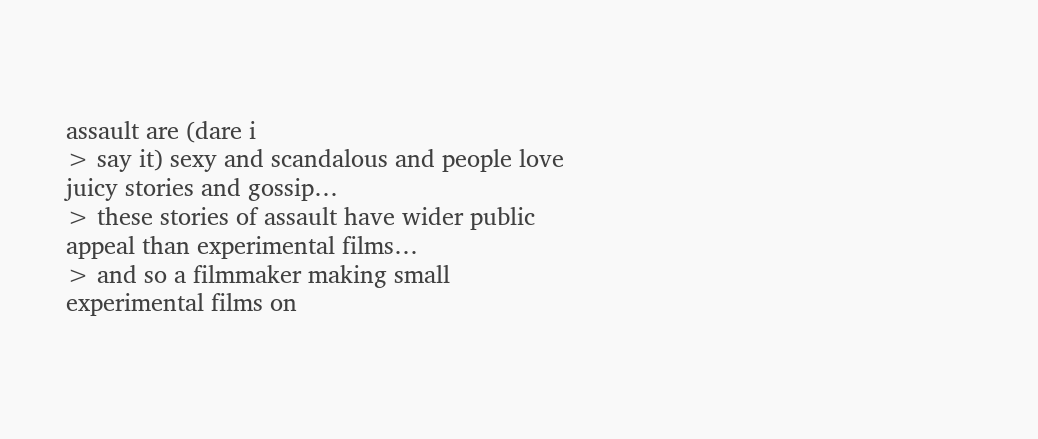assault are (dare i
> say it) sexy and scandalous and people love juicy stories and gossip…
> these stories of assault have wider public appeal than experimental films…
> and so a filmmaker making small experimental films on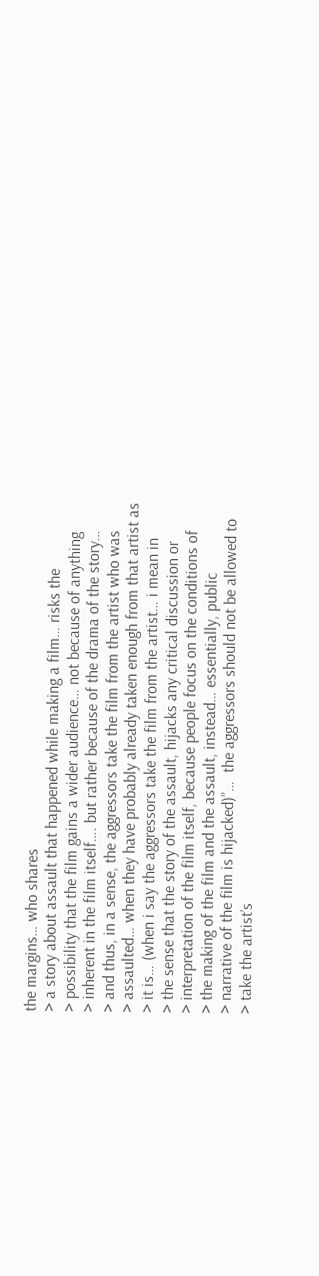the margins… who shares
> a story about assault that happened while making a film… risks the
> possibility that the film gains a wider audience… not because of anything
> inherent in the film itself…. but rather because of the drama of the story…
> and thus, in a sense, the aggressors take the film from the artist who was
> assaulted… when they have probably already taken enough from that artist as
> it is… (when i say the aggressors take the film from the artist… i mean in
> the sense that the story of the assault, hijacks any critical discussion or
> interpretation of the film itself, because people focus on the conditions of
> the making of the film and the assault, instead… essentially, public
> narrative of the film is hijacked)”…  the aggressors should not be allowed to
> take the artist’s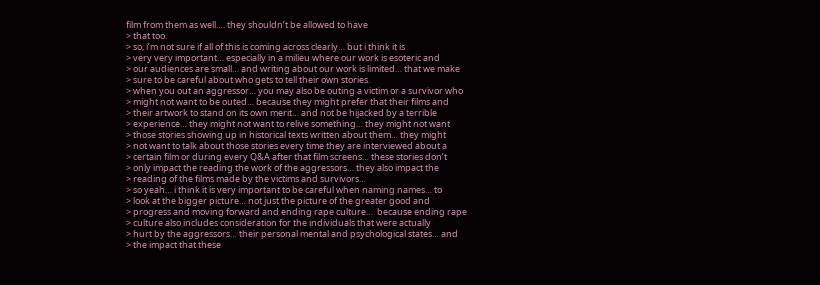film from them as well…. they shouldn’t be allowed to have
> that too.
> so, i’m not sure if all of this is coming across clearly… but i think it is
> very very important… especially in a milieu where our work is esoteric and
> our audiences are small… and writing about our work is limited… that we make
> sure to be careful about who gets to tell their own stories.
> when you out an aggressor… you may also be outing a victim or a survivor who
> might not want to be outed… because they might prefer that their films and
> their artwork to stand on its own merit… and not be hijacked by a terrible
> experience… they might not want to relive something… they might not want
> those stories showing up in historical texts written about them… they might
> not want to talk about those stories every time they are interviewed about a
> certain film or during every Q&A after that film screens… these stories don’t
> only impact the reading the work of the aggressors… they also impact the
> reading of the films made by the victims and survivors…
> so yeah… i think it is very important to be careful when naming names… to
> look at the bigger picture… not just the picture of the greater good and
> progress and moving forward and ending rape culture…  because ending rape
> culture also includes consideration for the individuals that were actually
> hurt by the aggressors… their personal mental and psychological states… and
> the impact that these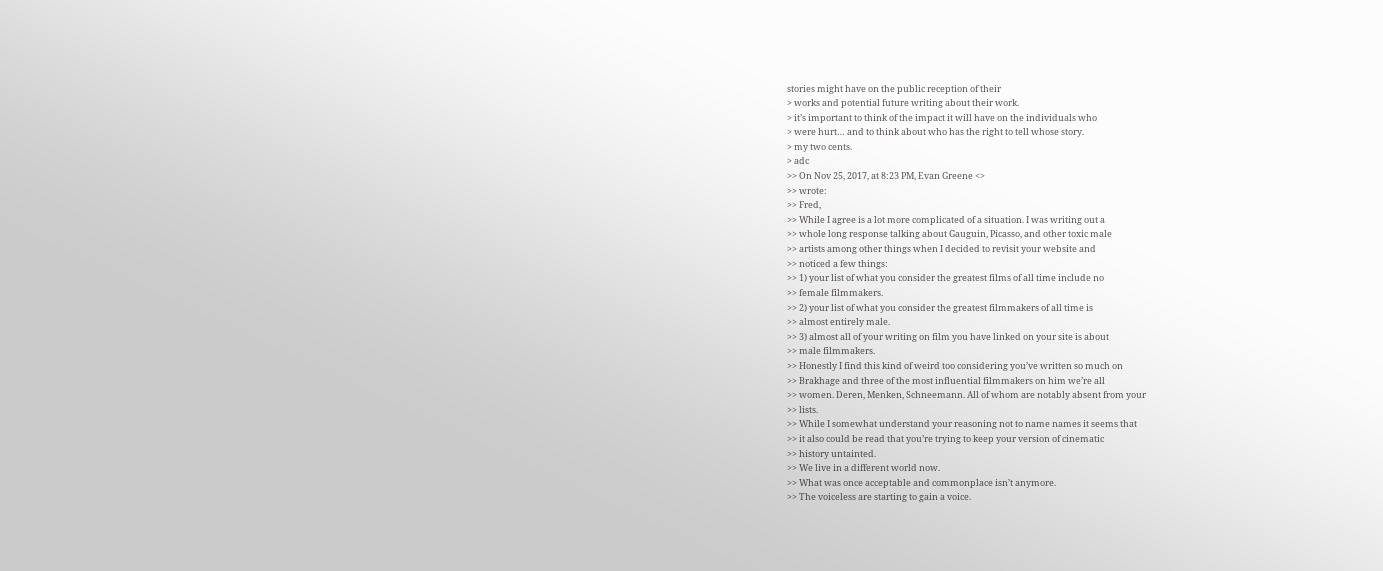stories might have on the public reception of their
> works and potential future writing about their work.
> it’s important to think of the impact it will have on the individuals who
> were hurt… and to think about who has the right to tell whose story.
> my two cents.
> adc
>> On Nov 25, 2017, at 8:23 PM, Evan Greene <>
>> wrote:
>> Fred,
>> While I agree is a lot more complicated of a situation. I was writing out a
>> whole long response talking about Gauguin, Picasso, and other toxic male
>> artists among other things when I decided to revisit your website and
>> noticed a few things:
>> 1) your list of what you consider the greatest films of all time include no
>> female filmmakers.
>> 2) your list of what you consider the greatest filmmakers of all time is
>> almost entirely male.
>> 3) almost all of your writing on film you have linked on your site is about
>> male filmmakers.
>> Honestly I find this kind of weird too considering you’ve written so much on
>> Brakhage and three of the most influential filmmakers on him we’re all
>> women. Deren, Menken, Schneemann. All of whom are notably absent from your
>> lists.
>> While I somewhat understand your reasoning not to name names it seems that
>> it also could be read that you’re trying to keep your version of cinematic
>> history untainted.
>> We live in a different world now.
>> What was once acceptable and commonplace isn’t anymore.
>> The voiceless are starting to gain a voice.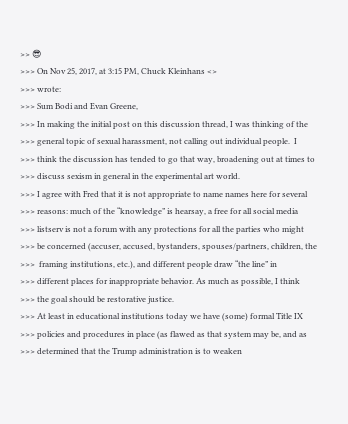>> 😎
>>> On Nov 25, 2017, at 3:15 PM, Chuck Kleinhans <>
>>> wrote:
>>> Sum Bodi and Evan Greene,
>>> In making the initial post on this discussion thread, I was thinking of the
>>> general topic of sexual harassment, not calling out individual people.  I
>>> think the discussion has tended to go that way, broadening out at times to
>>> discuss sexism in general in the experimental art world.
>>> I agree with Fred that it is not appropriate to name names here for several
>>> reasons: much of the “knowledge” is hearsay, a free for all social media
>>> listserv is not a forum with any protections for all the parties who might
>>> be concerned (accuser, accused, bystanders, spouses/partners, children, the
>>>  framing institutions, etc.), and different people draw “the line” in
>>> different places for inappropriate behavior. As much as possible, I think
>>> the goal should be restorative justice.
>>> At least in educational institutions today we have (some) formal Title IX
>>> policies and procedures in place (as flawed as that system may be, and as
>>> determined that the Trump administration is to weaken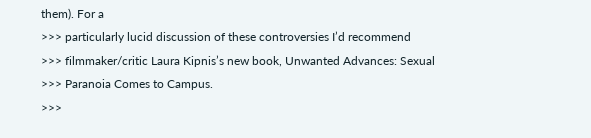them). For a
>>> particularly lucid discussion of these controversies I’d recommend
>>> filmmaker/critic Laura Kipnis’s new book, Unwanted Advances: Sexual
>>> Paranoia Comes to Campus.
>>>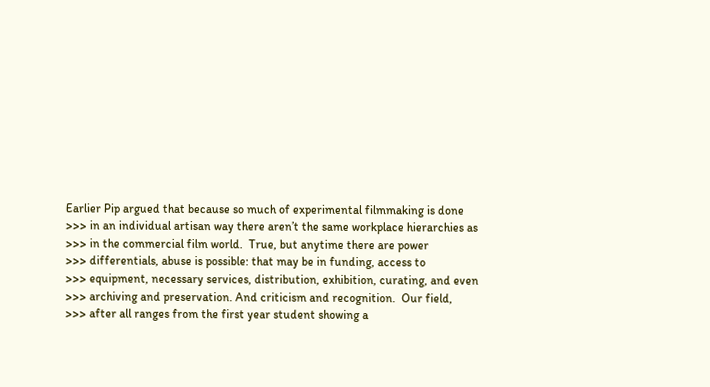Earlier Pip argued that because so much of experimental filmmaking is done
>>> in an individual artisan way there aren’t the same workplace hierarchies as
>>> in the commercial film world.  True, but anytime there are power
>>> differentials, abuse is possible: that may be in funding, access to
>>> equipment, necessary services, distribution, exhibition, curating, and even
>>> archiving and preservation. And criticism and recognition.  Our field,
>>> after all ranges from the first year student showing a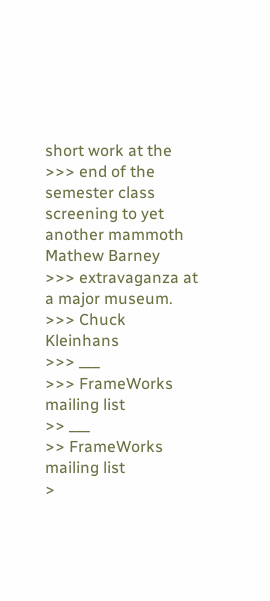short work at the
>>> end of the semester class screening to yet another mammoth Mathew Barney
>>> extravaganza at a major museum.
>>> Chuck Kleinhans
>>> ___
>>> FrameWorks mailing list
>> ___
>> FrameWorks mailing list
>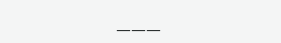___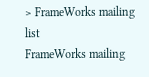> FrameWorks mailing list
FrameWorks mailing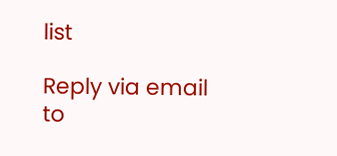list

Reply via email to